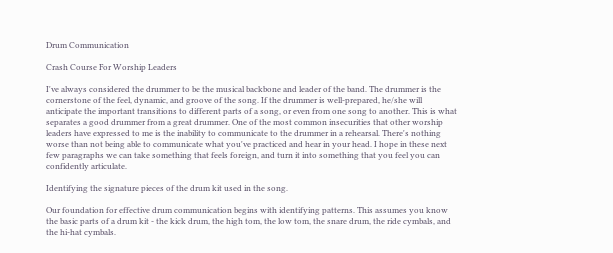Drum Communication

Crash Course For Worship Leaders

I've always considered the drummer to be the musical backbone and leader of the band. The drummer is the cornerstone of the feel, dynamic, and groove of the song. If the drummer is well-prepared, he/she will anticipate the important transitions to different parts of a song, or even from one song to another. This is what separates a good drummer from a great drummer. One of the most common insecurities that other worship leaders have expressed to me is the inability to communicate to the drummer in a rehearsal. There's nothing worse than not being able to communicate what you've practiced and hear in your head. I hope in these next few paragraphs we can take something that feels foreign, and turn it into something that you feel you can confidently articulate.

Identifying the signature pieces of the drum kit used in the song.

Our foundation for effective drum communication begins with identifying patterns. This assumes you know the basic parts of a drum kit - the kick drum, the high tom, the low tom, the snare drum, the ride cymbals, and the hi-hat cymbals.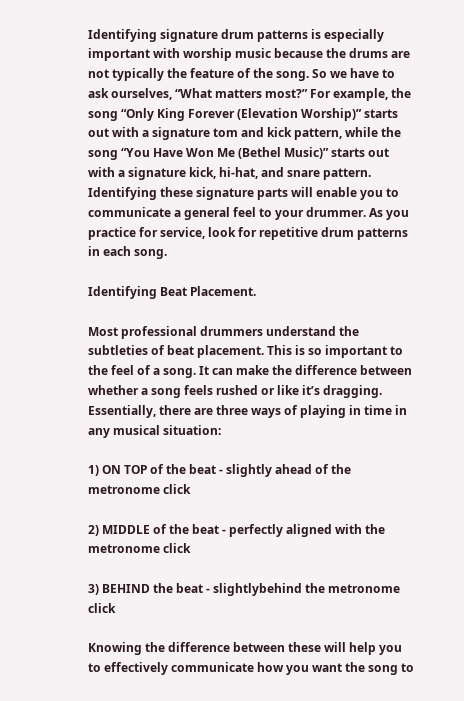Identifying signature drum patterns is especially important with worship music because the drums are not typically the feature of the song. So we have to ask ourselves, “What matters most?” For example, the song “Only King Forever (Elevation Worship)” starts out with a signature tom and kick pattern, while the song “You Have Won Me (Bethel Music)” starts out with a signature kick, hi-hat, and snare pattern. Identifying these signature parts will enable you to communicate a general feel to your drummer. As you practice for service, look for repetitive drum patterns in each song.

Identifying Beat Placement.

Most professional drummers understand the subtleties of beat placement. This is so important to the feel of a song. It can make the difference between whether a song feels rushed or like it’s dragging. Essentially, there are three ways of playing in time in any musical situation:

1) ON TOP of the beat - slightly ahead of the metronome click

2) MIDDLE of the beat - perfectly aligned with the metronome click

3) BEHIND the beat - slightlybehind the metronome click

Knowing the difference between these will help you to effectively communicate how you want the song to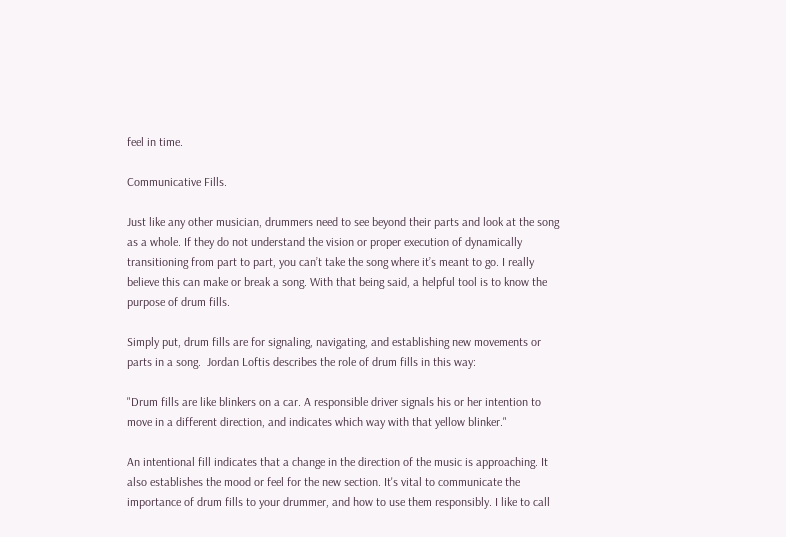feel in time.

Communicative Fills.

Just like any other musician, drummers need to see beyond their parts and look at the song as a whole. If they do not understand the vision or proper execution of dynamically transitioning from part to part, you can’t take the song where it’s meant to go. I really believe this can make or break a song. With that being said, a helpful tool is to know the purpose of drum fills.

Simply put, drum fills are for signaling, navigating, and establishing new movements or parts in a song.  Jordan Loftis describes the role of drum fills in this way:

"Drum fills are like blinkers on a car. A responsible driver signals his or her intention to move in a different direction, and indicates which way with that yellow blinker."

An intentional fill indicates that a change in the direction of the music is approaching. It also establishes the mood or feel for the new section. It's vital to communicate the importance of drum fills to your drummer, and how to use them responsibly. I like to call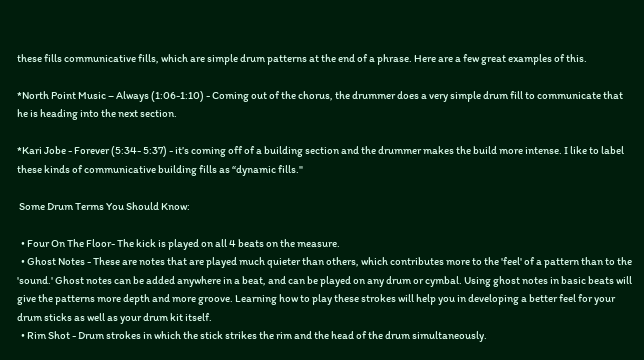these fills communicative fills, which are simple drum patterns at the end of a phrase. Here are a few great examples of this.

*North Point Music – Always (1:06-1:10) - Coming out of the chorus, the drummer does a very simple drum fill to communicate that he is heading into the next section.

*Kari Jobe - Forever (5:34- 5:37) - it’s coming off of a building section and the drummer makes the build more intense. I like to label these kinds of communicative building fills as “dynamic fills."

 Some Drum Terms You Should Know:

  • Four On The Floor- The kick is played on all 4 beats on the measure.
  • Ghost Notes - These are notes that are played much quieter than others, which contributes more to the 'feel' of a pattern than to the 'sound.' Ghost notes can be added anywhere in a beat, and can be played on any drum or cymbal. Using ghost notes in basic beats will give the patterns more depth and more groove. Learning how to play these strokes will help you in developing a better feel for your drum sticks as well as your drum kit itself.
  • Rim Shot - Drum strokes in which the stick strikes the rim and the head of the drum simultaneously.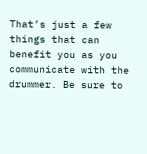That’s just a few things that can benefit you as you communicate with the drummer. Be sure to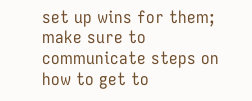set up wins for them; make sure to communicate steps on how to get to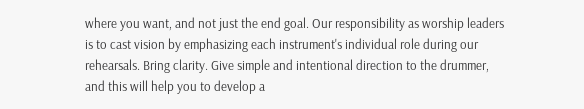where you want, and not just the end goal. Our responsibility as worship leaders is to cast vision by emphasizing each instrument's individual role during our rehearsals. Bring clarity. Give simple and intentional direction to the drummer, and this will help you to develop a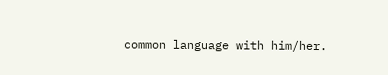common language with him/her.